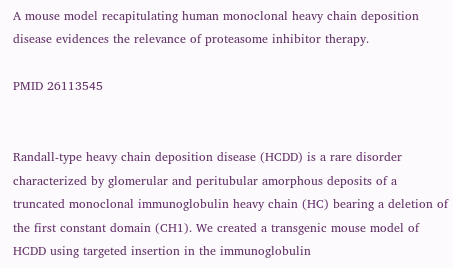A mouse model recapitulating human monoclonal heavy chain deposition disease evidences the relevance of proteasome inhibitor therapy.

PMID 26113545


Randall-type heavy chain deposition disease (HCDD) is a rare disorder characterized by glomerular and peritubular amorphous deposits of a truncated monoclonal immunoglobulin heavy chain (HC) bearing a deletion of the first constant domain (CH1). We created a transgenic mouse model of HCDD using targeted insertion in the immunoglobulin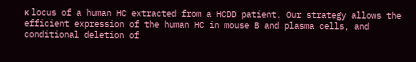κ locus of a human HC extracted from a HCDD patient. Our strategy allows the efficient expression of the human HC in mouse B and plasma cells, and conditional deletion of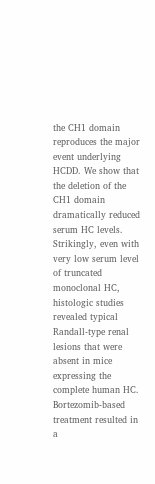the CH1 domain reproduces the major event underlying HCDD. We show that the deletion of the CH1 domain dramatically reduced serum HC levels. Strikingly, even with very low serum level of truncated monoclonal HC, histologic studies revealed typical Randall-type renal lesions that were absent in mice expressing the complete human HC. Bortezomib-based treatment resulted in a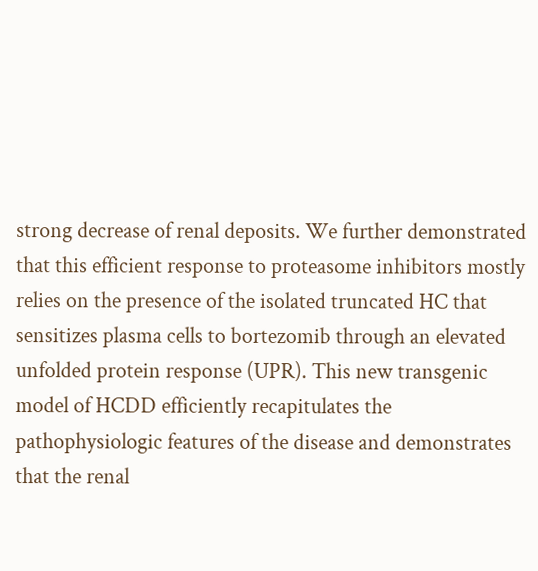strong decrease of renal deposits. We further demonstrated that this efficient response to proteasome inhibitors mostly relies on the presence of the isolated truncated HC that sensitizes plasma cells to bortezomib through an elevated unfolded protein response (UPR). This new transgenic model of HCDD efficiently recapitulates the pathophysiologic features of the disease and demonstrates that the renal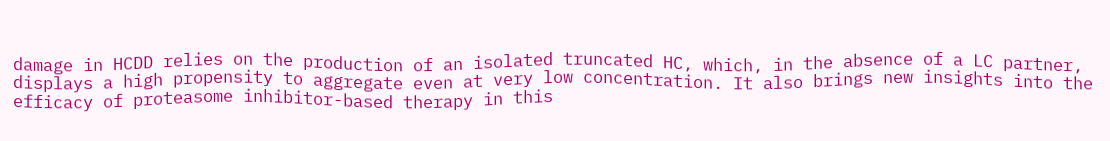damage in HCDD relies on the production of an isolated truncated HC, which, in the absence of a LC partner, displays a high propensity to aggregate even at very low concentration. It also brings new insights into the efficacy of proteasome inhibitor-based therapy in this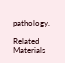pathology.

Related Materials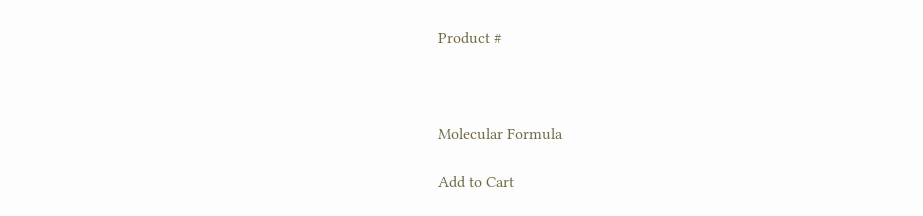Product #



Molecular Formula

Add to Cart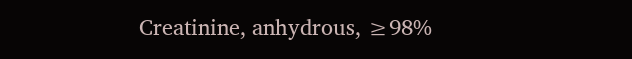Creatinine, anhydrous, ≥98%